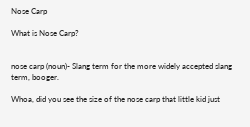Nose Carp

What is Nose Carp?


nose carp (noun)- Slang term for the more widely accepted slang term, booger.

Whoa, did you see the size of the nose carp that little kid just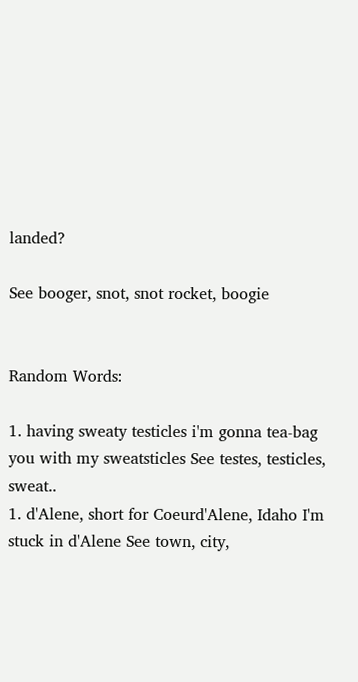landed?

See booger, snot, snot rocket, boogie


Random Words:

1. having sweaty testicles i'm gonna tea-bag you with my sweatsticles See testes, testicles, sweat..
1. d'Alene, short for Coeurd'Alene, Idaho I'm stuck in d'Alene See town, city,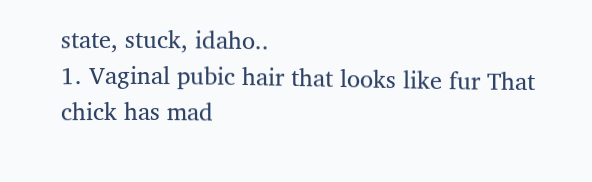state, stuck, idaho..
1. Vaginal pubic hair that looks like fur That chick has mad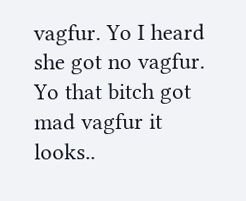vagfur. Yo I heard she got no vagfur. Yo that bitch got mad vagfur it looks..